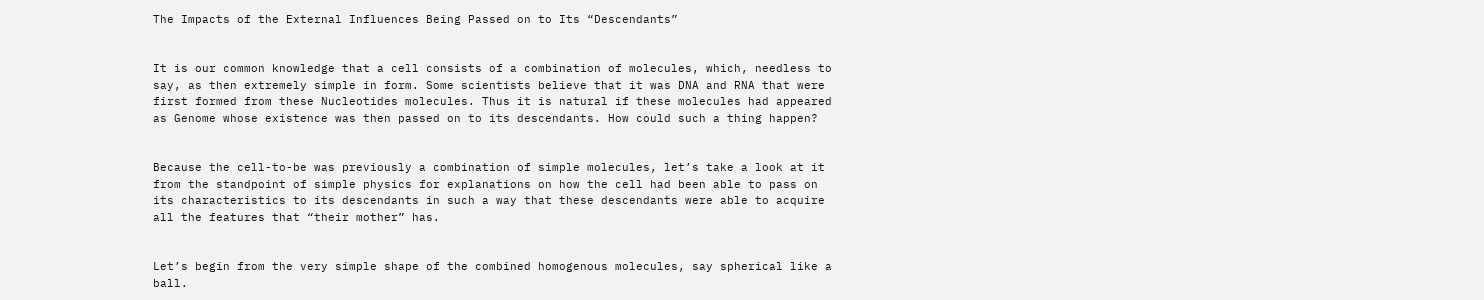The Impacts of the External Influences Being Passed on to Its “Descendants”


It is our common knowledge that a cell consists of a combination of molecules, which, needless to say, as then extremely simple in form. Some scientists believe that it was DNA and RNA that were first formed from these Nucleotides molecules. Thus it is natural if these molecules had appeared as Genome whose existence was then passed on to its descendants. How could such a thing happen?


Because the cell-to-be was previously a combination of simple molecules, let’s take a look at it from the standpoint of simple physics for explanations on how the cell had been able to pass on its characteristics to its descendants in such a way that these descendants were able to acquire all the features that “their mother” has.


Let’s begin from the very simple shape of the combined homogenous molecules, say spherical like a ball.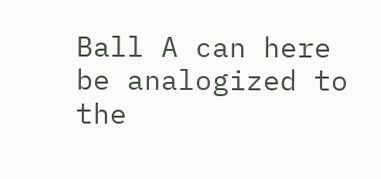Ball A can here be analogized to the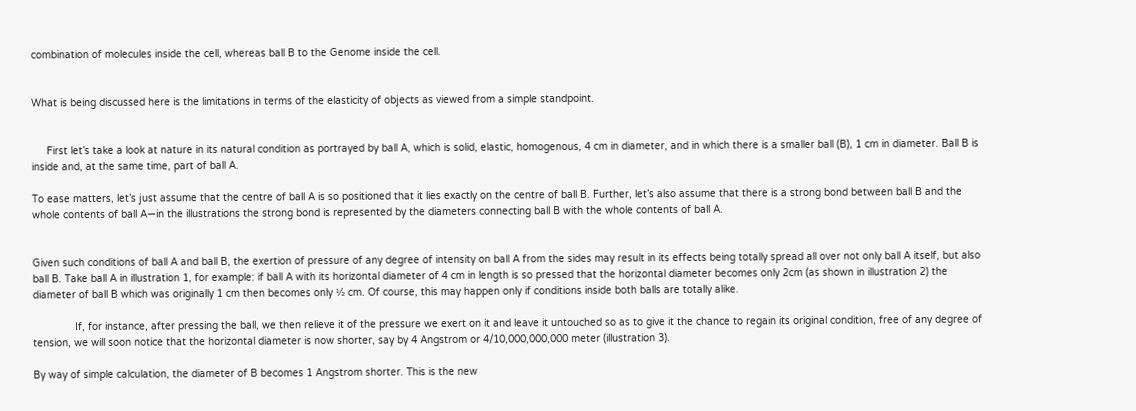combination of molecules inside the cell, whereas ball B to the Genome inside the cell.


What is being discussed here is the limitations in terms of the elasticity of objects as viewed from a simple standpoint.


     First let’s take a look at nature in its natural condition as portrayed by ball A, which is solid, elastic, homogenous, 4 cm in diameter, and in which there is a smaller ball (B), 1 cm in diameter. Ball B is inside and, at the same time, part of ball A.

To ease matters, let’s just assume that the centre of ball A is so positioned that it lies exactly on the centre of ball B. Further, let’s also assume that there is a strong bond between ball B and the whole contents of ball A—in the illustrations the strong bond is represented by the diameters connecting ball B with the whole contents of ball A.


Given such conditions of ball A and ball B, the exertion of pressure of any degree of intensity on ball A from the sides may result in its effects being totally spread all over not only ball A itself, but also ball B. Take ball A in illustration 1, for example: if ball A with its horizontal diameter of 4 cm in length is so pressed that the horizontal diameter becomes only 2cm (as shown in illustration 2) the diameter of ball B which was originally 1 cm then becomes only ½ cm. Of course, this may happen only if conditions inside both balls are totally alike.

              If, for instance, after pressing the ball, we then relieve it of the pressure we exert on it and leave it untouched so as to give it the chance to regain its original condition, free of any degree of tension, we will soon notice that the horizontal diameter is now shorter, say by 4 Angstrom or 4/10,000,000,000 meter (illustration 3).

By way of simple calculation, the diameter of B becomes 1 Angstrom shorter. This is the new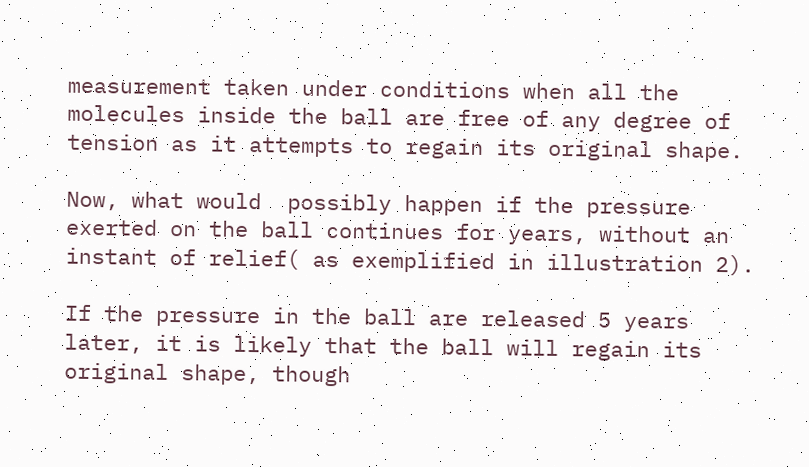measurement taken under conditions when all the molecules inside the ball are free of any degree of tension as it attempts to regain its original shape.

Now, what would  possibly happen if the pressure exerted on the ball continues for years, without an instant of relief( as exemplified in illustration 2).

If the pressure in the ball are released 5 years later, it is likely that the ball will regain its original shape, though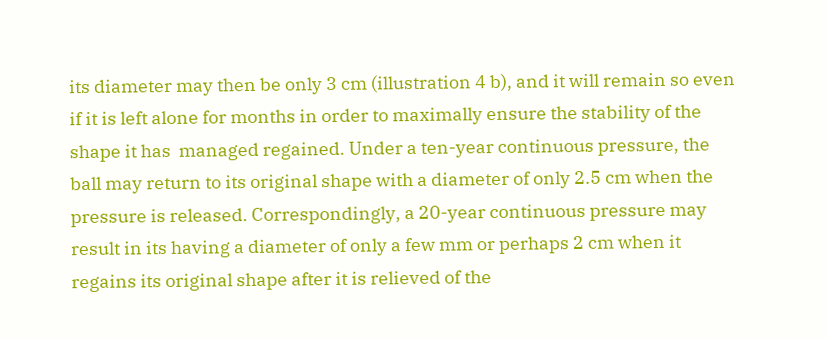its diameter may then be only 3 cm (illustration 4 b), and it will remain so even if it is left alone for months in order to maximally ensure the stability of the shape it has  managed regained. Under a ten-year continuous pressure, the ball may return to its original shape with a diameter of only 2.5 cm when the pressure is released. Correspondingly, a 20-year continuous pressure may result in its having a diameter of only a few mm or perhaps 2 cm when it regains its original shape after it is relieved of the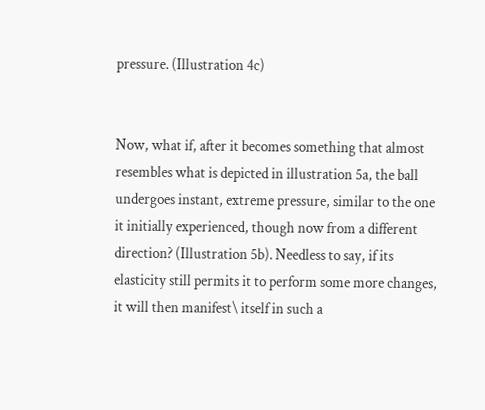pressure. (Illustration 4c)


Now, what if, after it becomes something that almost resembles what is depicted in illustration 5a, the ball undergoes instant, extreme pressure, similar to the one it initially experienced, though now from a different direction? (Illustration 5b). Needless to say, if its elasticity still permits it to perform some more changes, it will then manifest\ itself in such a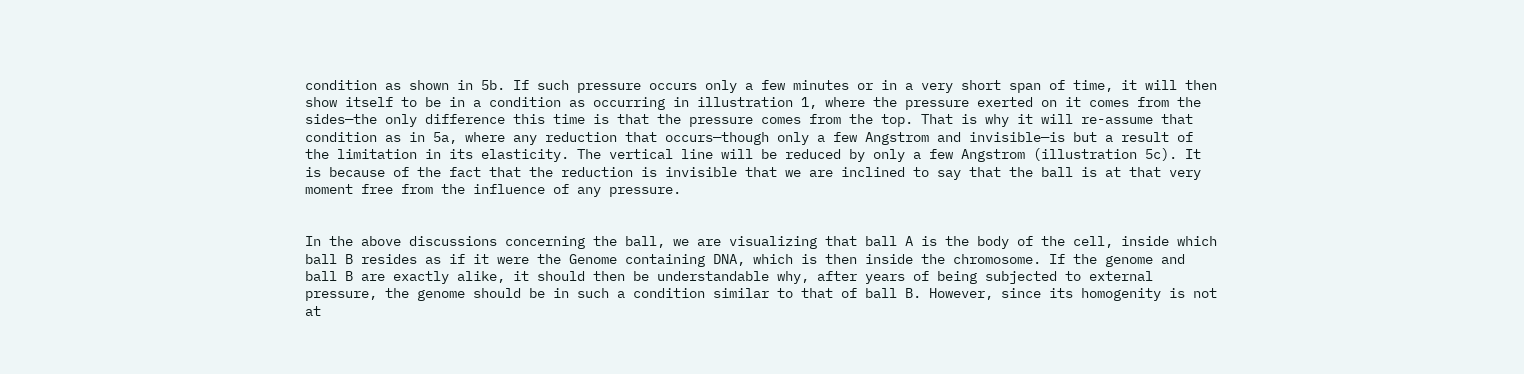condition as shown in 5b. If such pressure occurs only a few minutes or in a very short span of time, it will then show itself to be in a condition as occurring in illustration 1, where the pressure exerted on it comes from the sides—the only difference this time is that the pressure comes from the top. That is why it will re-assume that condition as in 5a, where any reduction that occurs—though only a few Angstrom and invisible—is but a result of the limitation in its elasticity. The vertical line will be reduced by only a few Angstrom (illustration 5c). It is because of the fact that the reduction is invisible that we are inclined to say that the ball is at that very moment free from the influence of any pressure.


In the above discussions concerning the ball, we are visualizing that ball A is the body of the cell, inside which ball B resides as if it were the Genome containing DNA, which is then inside the chromosome. If the genome and ball B are exactly alike, it should then be understandable why, after years of being subjected to external pressure, the genome should be in such a condition similar to that of ball B. However, since its homogenity is not at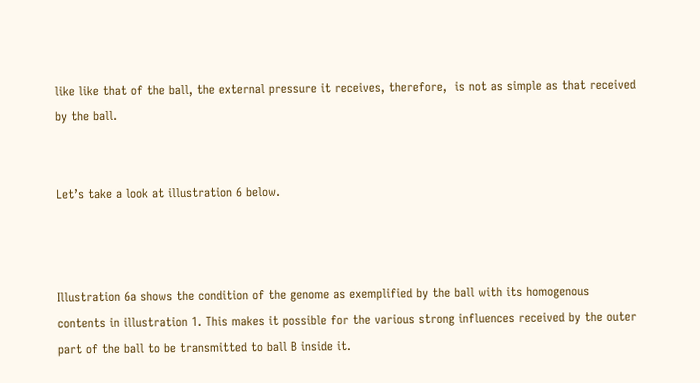like like that of the ball, the external pressure it receives, therefore,  is not as simple as that received by the ball.


Let’s take a look at illustration 6 below.



Illustration 6a shows the condition of the genome as exemplified by the ball with its homogenous contents in illustration 1. This makes it possible for the various strong influences received by the outer part of the ball to be transmitted to ball B inside it.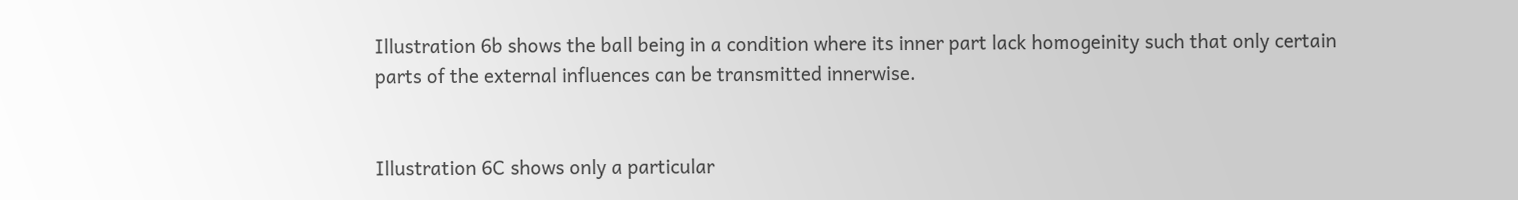Illustration 6b shows the ball being in a condition where its inner part lack homogeinity such that only certain parts of the external influences can be transmitted innerwise.


Illustration 6C shows only a particular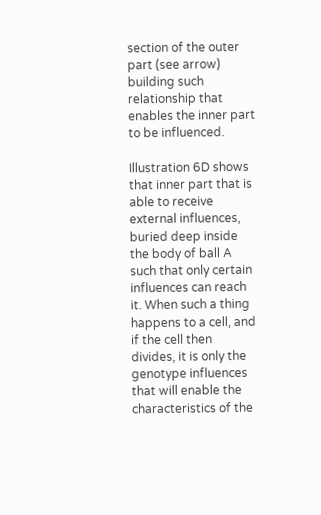section of the outer part (see arrow) building such relationship that enables the inner part to be influenced.

Illustration 6D shows that inner part that is able to receive external influences, buried deep inside the body of ball A such that only certain influences can reach it. When such a thing happens to a cell, and if the cell then divides, it is only the genotype influences that will enable the characteristics of the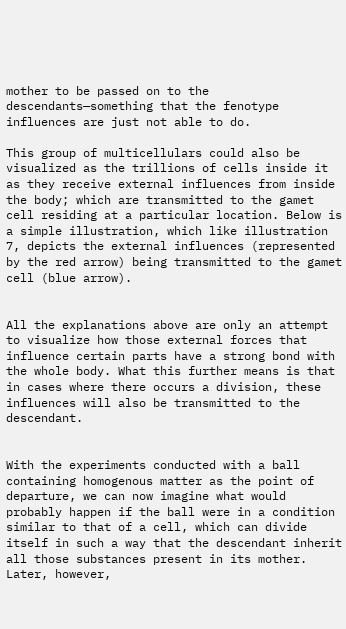mother to be passed on to the descendants—something that the fenotype influences are just not able to do.

This group of multicellulars could also be visualized as the trillions of cells inside it as they receive external influences from inside the body; which are transmitted to the gamet cell residing at a particular location. Below is a simple illustration, which like illustration 7, depicts the external influences (represented by the red arrow) being transmitted to the gamet cell (blue arrow).


All the explanations above are only an attempt to visualize how those external forces that influence certain parts have a strong bond with the whole body. What this further means is that in cases where there occurs a division, these influences will also be transmitted to the descendant.


With the experiments conducted with a ball containing homogenous matter as the point of departure, we can now imagine what would probably happen if the ball were in a condition similar to that of a cell, which can divide itself in such a way that the descendant inherit all those substances present in its mother. Later, however,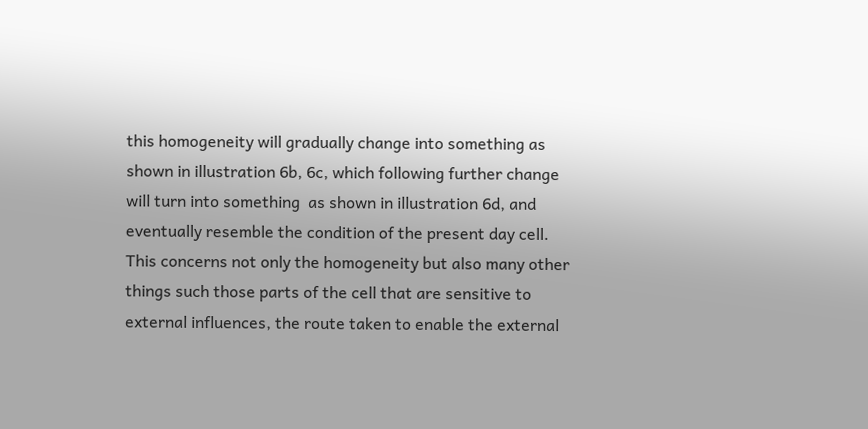this homogeneity will gradually change into something as shown in illustration 6b, 6c, which following further change will turn into something  as shown in illustration 6d, and eventually resemble the condition of the present day cell. This concerns not only the homogeneity but also many other things such those parts of the cell that are sensitive to external influences, the route taken to enable the external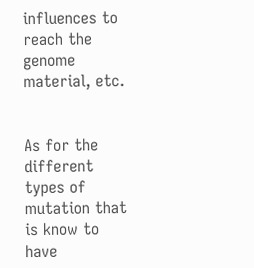influences to reach the genome material, etc.


As for the different types of mutation that is know to have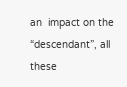an  impact on the “descendant”, all these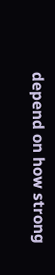depend on how strong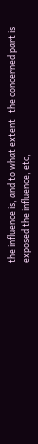the influence is, and to what extent   the concerned part is exposed the influence, etc,